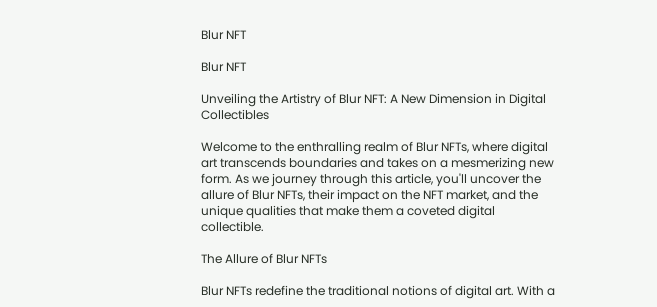Blur NFT

Blur NFT

Unveiling the Artistry of Blur NFT: A New Dimension in Digital Collectibles

Welcome to the enthralling realm of Blur NFTs, where digital art transcends boundaries and takes on a mesmerizing new form. As we journey through this article, you'll uncover the allure of Blur NFTs, their impact on the NFT market, and the unique qualities that make them a coveted digital collectible.

The Allure of Blur NFTs

Blur NFTs redefine the traditional notions of digital art. With a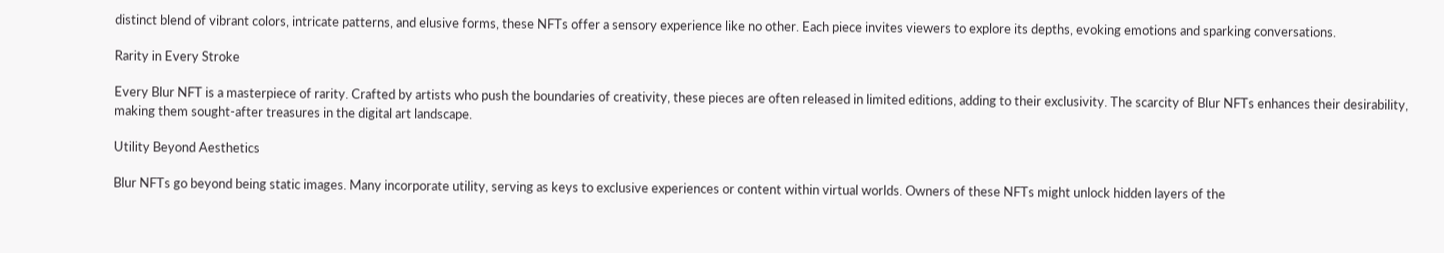distinct blend of vibrant colors, intricate patterns, and elusive forms, these NFTs offer a sensory experience like no other. Each piece invites viewers to explore its depths, evoking emotions and sparking conversations.

Rarity in Every Stroke

Every Blur NFT is a masterpiece of rarity. Crafted by artists who push the boundaries of creativity, these pieces are often released in limited editions, adding to their exclusivity. The scarcity of Blur NFTs enhances their desirability, making them sought-after treasures in the digital art landscape.

Utility Beyond Aesthetics

Blur NFTs go beyond being static images. Many incorporate utility, serving as keys to exclusive experiences or content within virtual worlds. Owners of these NFTs might unlock hidden layers of the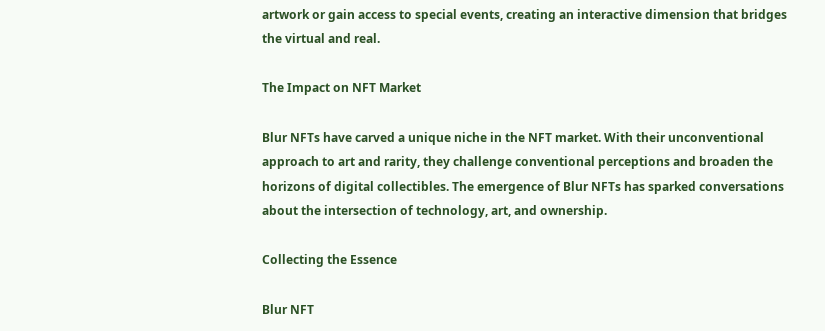artwork or gain access to special events, creating an interactive dimension that bridges the virtual and real.

The Impact on NFT Market

Blur NFTs have carved a unique niche in the NFT market. With their unconventional approach to art and rarity, they challenge conventional perceptions and broaden the horizons of digital collectibles. The emergence of Blur NFTs has sparked conversations about the intersection of technology, art, and ownership.

Collecting the Essence

Blur NFT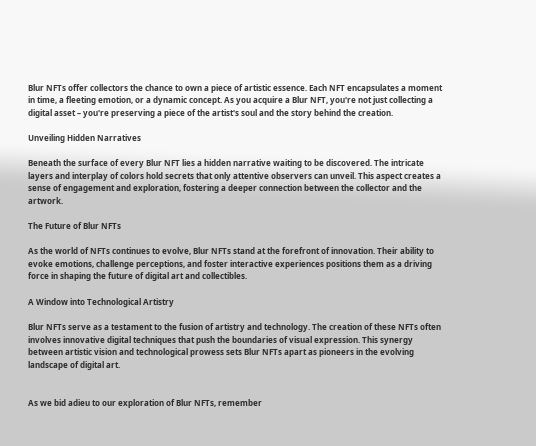Blur NFTs offer collectors the chance to own a piece of artistic essence. Each NFT encapsulates a moment in time, a fleeting emotion, or a dynamic concept. As you acquire a Blur NFT, you're not just collecting a digital asset – you're preserving a piece of the artist's soul and the story behind the creation.

Unveiling Hidden Narratives

Beneath the surface of every Blur NFT lies a hidden narrative waiting to be discovered. The intricate layers and interplay of colors hold secrets that only attentive observers can unveil. This aspect creates a sense of engagement and exploration, fostering a deeper connection between the collector and the artwork.

The Future of Blur NFTs

As the world of NFTs continues to evolve, Blur NFTs stand at the forefront of innovation. Their ability to evoke emotions, challenge perceptions, and foster interactive experiences positions them as a driving force in shaping the future of digital art and collectibles.

A Window into Technological Artistry

Blur NFTs serve as a testament to the fusion of artistry and technology. The creation of these NFTs often involves innovative digital techniques that push the boundaries of visual expression. This synergy between artistic vision and technological prowess sets Blur NFTs apart as pioneers in the evolving landscape of digital art.


As we bid adieu to our exploration of Blur NFTs, remember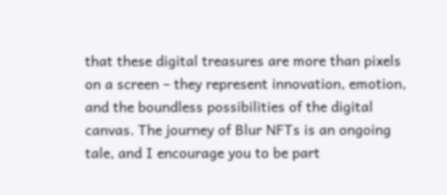that these digital treasures are more than pixels on a screen – they represent innovation, emotion, and the boundless possibilities of the digital canvas. The journey of Blur NFTs is an ongoing tale, and I encourage you to be part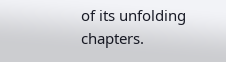of its unfolding chapters.